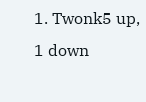1. Twonk5 up,  1 down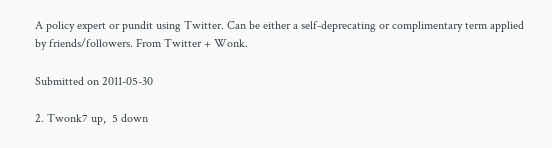A policy expert or pundit using Twitter. Can be either a self-deprecating or complimentary term applied by friends/followers. From Twitter + Wonk.

Submitted on 2011-05-30

2. Twonk7 up,  5 down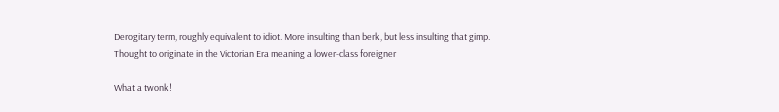Derogitary term, roughly equivalent to idiot. More insulting than berk, but less insulting that gimp. Thought to originate in the Victorian Era meaning a lower-class foreigner

What a twonk!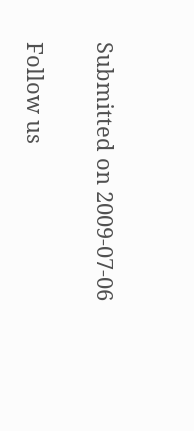Submitted on 2009-07-06

Follow us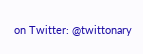on Twitter: @twittonary